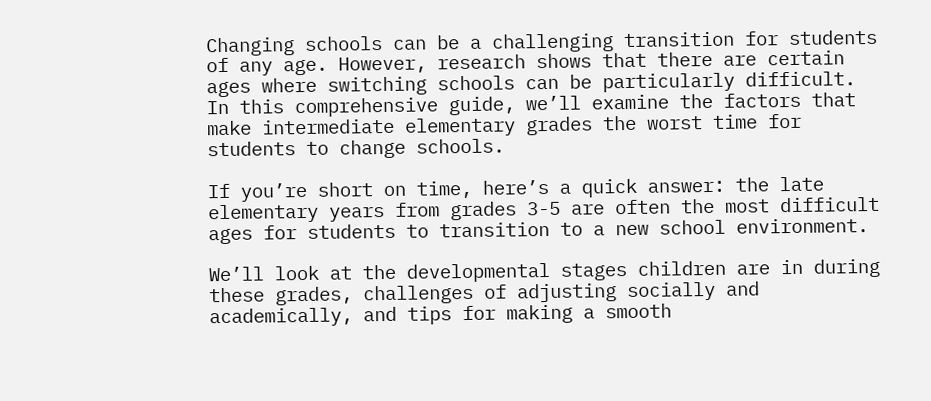Changing schools can be a challenging transition for students of any age. However, research shows that there are certain ages where switching schools can be particularly difficult. In this comprehensive guide, we’ll examine the factors that make intermediate elementary grades the worst time for students to change schools.

If you’re short on time, here’s a quick answer: the late elementary years from grades 3-5 are often the most difficult ages for students to transition to a new school environment.

We’ll look at the developmental stages children are in during these grades, challenges of adjusting socially and academically, and tips for making a smooth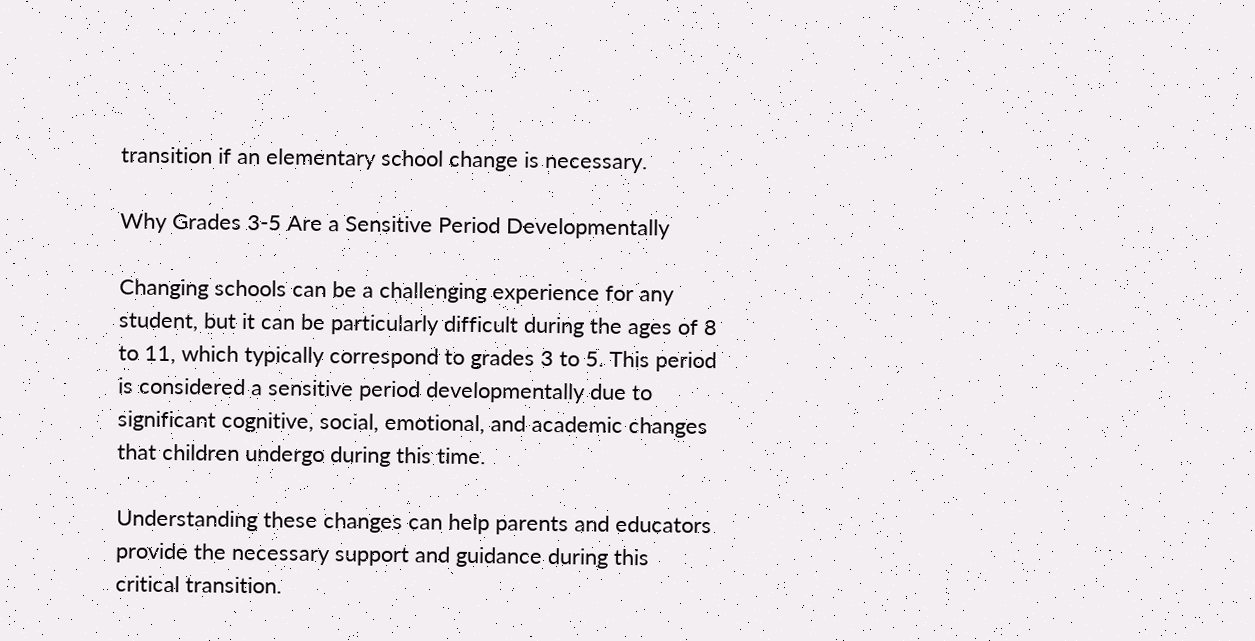transition if an elementary school change is necessary.

Why Grades 3-5 Are a Sensitive Period Developmentally

Changing schools can be a challenging experience for any student, but it can be particularly difficult during the ages of 8 to 11, which typically correspond to grades 3 to 5. This period is considered a sensitive period developmentally due to significant cognitive, social, emotional, and academic changes that children undergo during this time.

Understanding these changes can help parents and educators provide the necessary support and guidance during this critical transition.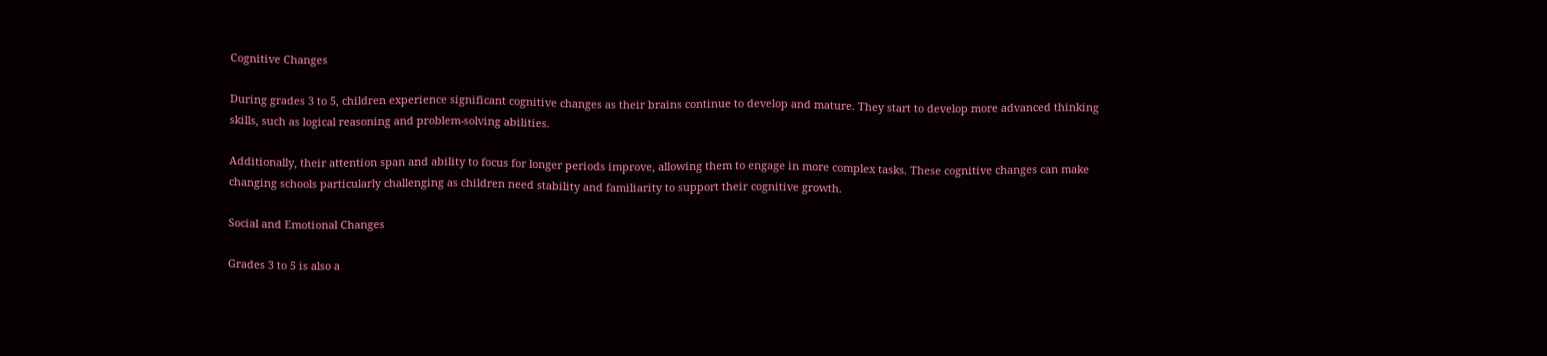Cognitive Changes

During grades 3 to 5, children experience significant cognitive changes as their brains continue to develop and mature. They start to develop more advanced thinking skills, such as logical reasoning and problem-solving abilities.

Additionally, their attention span and ability to focus for longer periods improve, allowing them to engage in more complex tasks. These cognitive changes can make changing schools particularly challenging as children need stability and familiarity to support their cognitive growth.

Social and Emotional Changes

Grades 3 to 5 is also a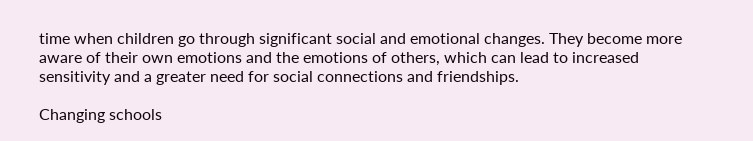time when children go through significant social and emotional changes. They become more aware of their own emotions and the emotions of others, which can lead to increased sensitivity and a greater need for social connections and friendships.

Changing schools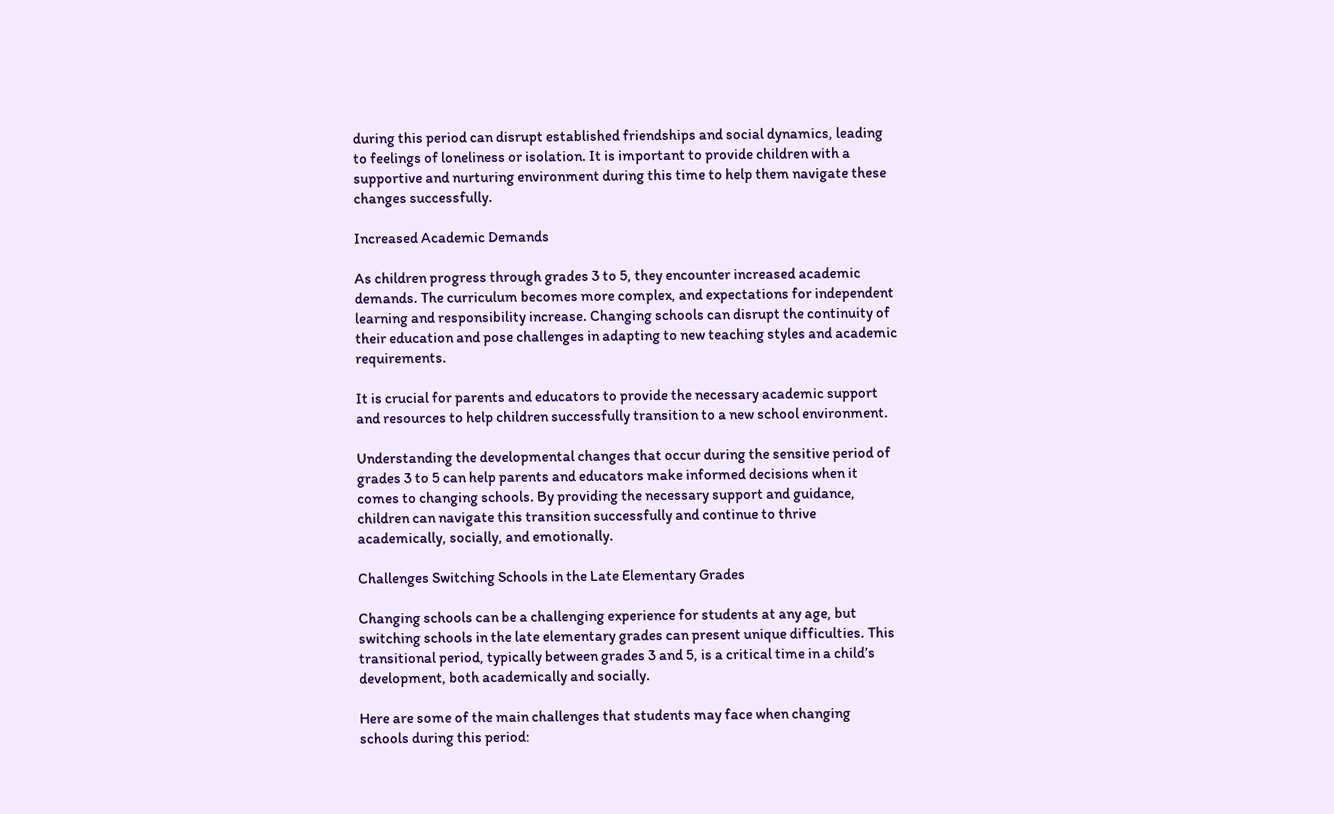during this period can disrupt established friendships and social dynamics, leading to feelings of loneliness or isolation. It is important to provide children with a supportive and nurturing environment during this time to help them navigate these changes successfully.

Increased Academic Demands

As children progress through grades 3 to 5, they encounter increased academic demands. The curriculum becomes more complex, and expectations for independent learning and responsibility increase. Changing schools can disrupt the continuity of their education and pose challenges in adapting to new teaching styles and academic requirements.

It is crucial for parents and educators to provide the necessary academic support and resources to help children successfully transition to a new school environment.

Understanding the developmental changes that occur during the sensitive period of grades 3 to 5 can help parents and educators make informed decisions when it comes to changing schools. By providing the necessary support and guidance, children can navigate this transition successfully and continue to thrive academically, socially, and emotionally.

Challenges Switching Schools in the Late Elementary Grades

Changing schools can be a challenging experience for students at any age, but switching schools in the late elementary grades can present unique difficulties. This transitional period, typically between grades 3 and 5, is a critical time in a child’s development, both academically and socially.

Here are some of the main challenges that students may face when changing schools during this period: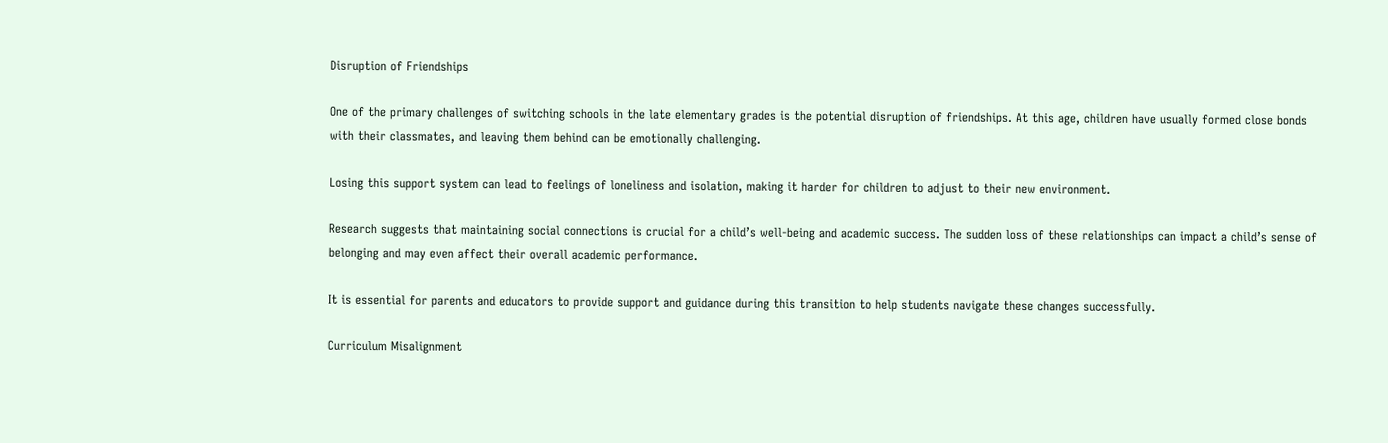Disruption of Friendships

One of the primary challenges of switching schools in the late elementary grades is the potential disruption of friendships. At this age, children have usually formed close bonds with their classmates, and leaving them behind can be emotionally challenging.

Losing this support system can lead to feelings of loneliness and isolation, making it harder for children to adjust to their new environment.

Research suggests that maintaining social connections is crucial for a child’s well-being and academic success. The sudden loss of these relationships can impact a child’s sense of belonging and may even affect their overall academic performance.

It is essential for parents and educators to provide support and guidance during this transition to help students navigate these changes successfully.

Curriculum Misalignment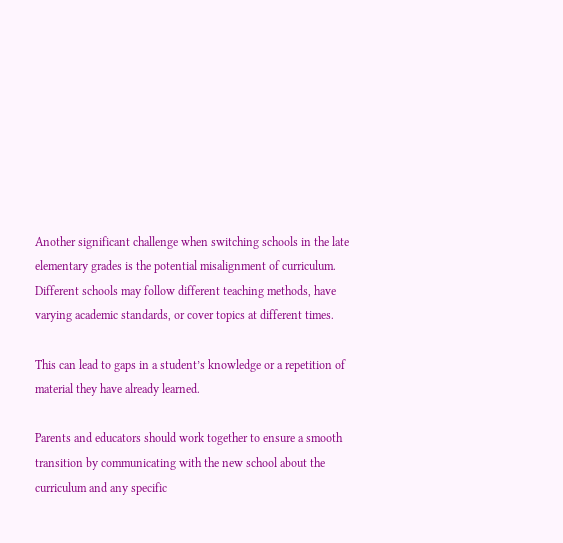Another significant challenge when switching schools in the late elementary grades is the potential misalignment of curriculum. Different schools may follow different teaching methods, have varying academic standards, or cover topics at different times.

This can lead to gaps in a student’s knowledge or a repetition of material they have already learned.

Parents and educators should work together to ensure a smooth transition by communicating with the new school about the curriculum and any specific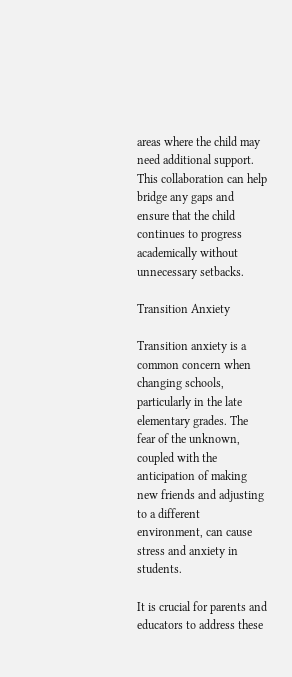areas where the child may need additional support. This collaboration can help bridge any gaps and ensure that the child continues to progress academically without unnecessary setbacks.

Transition Anxiety

Transition anxiety is a common concern when changing schools, particularly in the late elementary grades. The fear of the unknown, coupled with the anticipation of making new friends and adjusting to a different environment, can cause stress and anxiety in students.

It is crucial for parents and educators to address these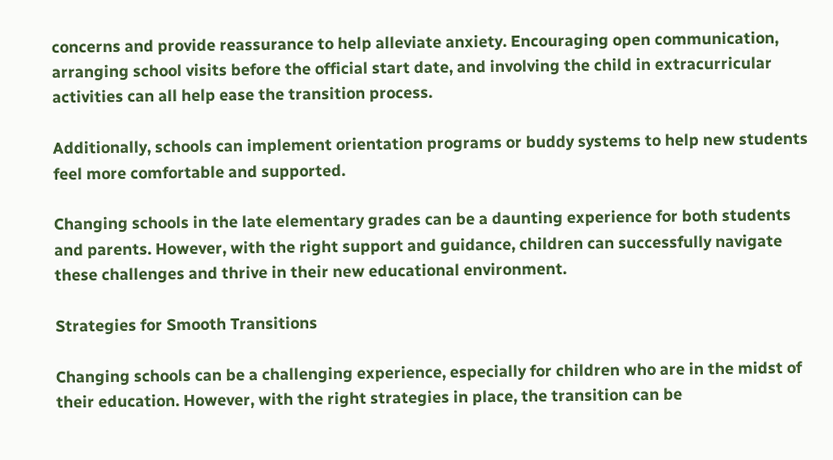concerns and provide reassurance to help alleviate anxiety. Encouraging open communication, arranging school visits before the official start date, and involving the child in extracurricular activities can all help ease the transition process.

Additionally, schools can implement orientation programs or buddy systems to help new students feel more comfortable and supported.

Changing schools in the late elementary grades can be a daunting experience for both students and parents. However, with the right support and guidance, children can successfully navigate these challenges and thrive in their new educational environment.

Strategies for Smooth Transitions

Changing schools can be a challenging experience, especially for children who are in the midst of their education. However, with the right strategies in place, the transition can be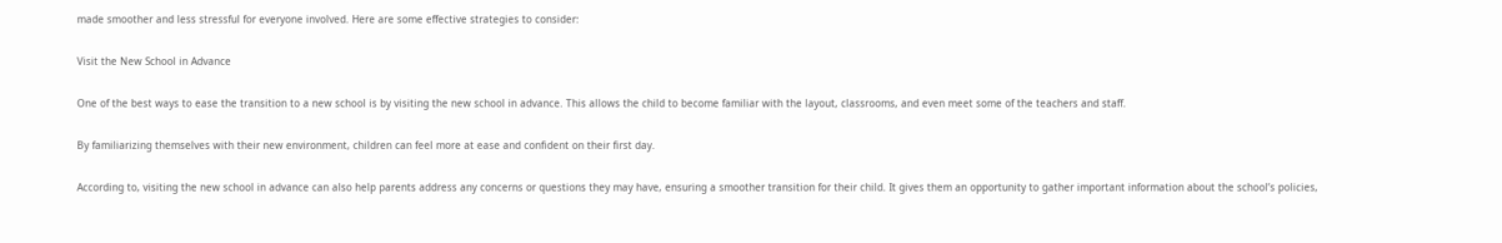made smoother and less stressful for everyone involved. Here are some effective strategies to consider:

Visit the New School in Advance

One of the best ways to ease the transition to a new school is by visiting the new school in advance. This allows the child to become familiar with the layout, classrooms, and even meet some of the teachers and staff.

By familiarizing themselves with their new environment, children can feel more at ease and confident on their first day.

According to, visiting the new school in advance can also help parents address any concerns or questions they may have, ensuring a smoother transition for their child. It gives them an opportunity to gather important information about the school’s policies,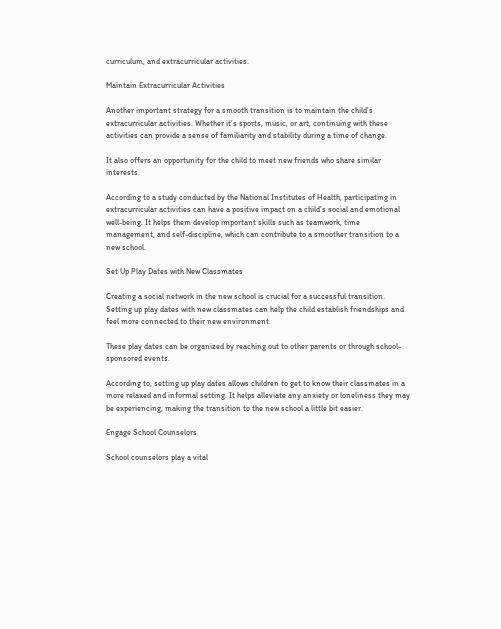curriculum, and extracurricular activities.

Maintain Extracurricular Activities

Another important strategy for a smooth transition is to maintain the child’s extracurricular activities. Whether it’s sports, music, or art, continuing with these activities can provide a sense of familiarity and stability during a time of change.

It also offers an opportunity for the child to meet new friends who share similar interests.

According to a study conducted by the National Institutes of Health, participating in extracurricular activities can have a positive impact on a child’s social and emotional well-being. It helps them develop important skills such as teamwork, time management, and self-discipline, which can contribute to a smoother transition to a new school.

Set Up Play Dates with New Classmates

Creating a social network in the new school is crucial for a successful transition. Setting up play dates with new classmates can help the child establish friendships and feel more connected to their new environment.

These play dates can be organized by reaching out to other parents or through school-sponsored events.

According to, setting up play dates allows children to get to know their classmates in a more relaxed and informal setting. It helps alleviate any anxiety or loneliness they may be experiencing, making the transition to the new school a little bit easier.

Engage School Counselors

School counselors play a vital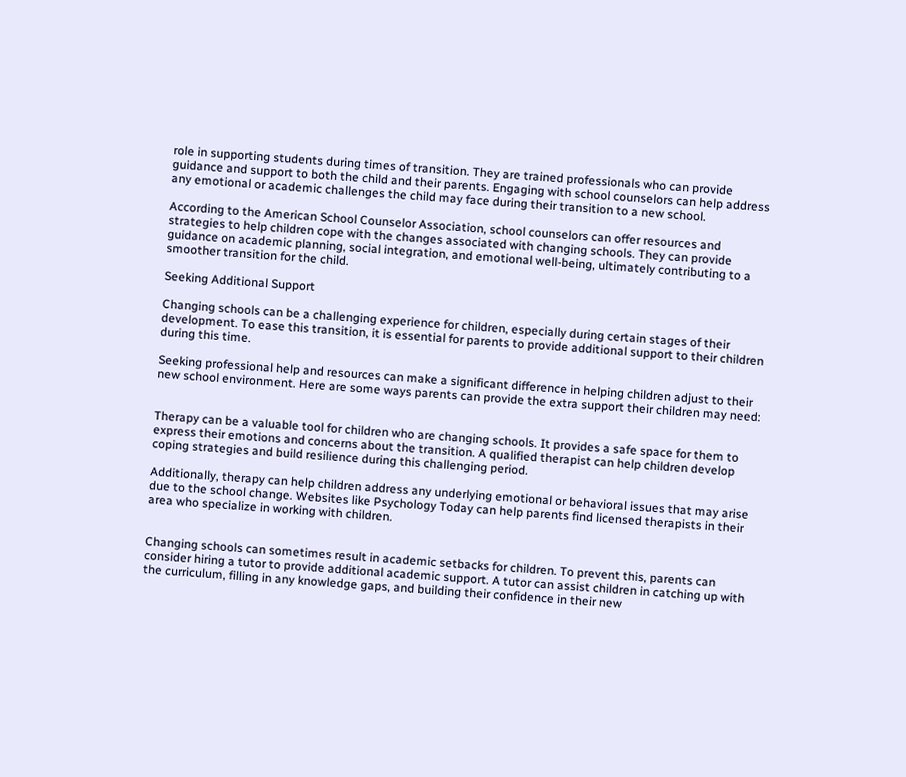role in supporting students during times of transition. They are trained professionals who can provide guidance and support to both the child and their parents. Engaging with school counselors can help address any emotional or academic challenges the child may face during their transition to a new school.

According to the American School Counselor Association, school counselors can offer resources and strategies to help children cope with the changes associated with changing schools. They can provide guidance on academic planning, social integration, and emotional well-being, ultimately contributing to a smoother transition for the child.

Seeking Additional Support

Changing schools can be a challenging experience for children, especially during certain stages of their development. To ease this transition, it is essential for parents to provide additional support to their children during this time.

Seeking professional help and resources can make a significant difference in helping children adjust to their new school environment. Here are some ways parents can provide the extra support their children may need:


Therapy can be a valuable tool for children who are changing schools. It provides a safe space for them to express their emotions and concerns about the transition. A qualified therapist can help children develop coping strategies and build resilience during this challenging period.

Additionally, therapy can help children address any underlying emotional or behavioral issues that may arise due to the school change. Websites like Psychology Today can help parents find licensed therapists in their area who specialize in working with children.


Changing schools can sometimes result in academic setbacks for children. To prevent this, parents can consider hiring a tutor to provide additional academic support. A tutor can assist children in catching up with the curriculum, filling in any knowledge gaps, and building their confidence in their new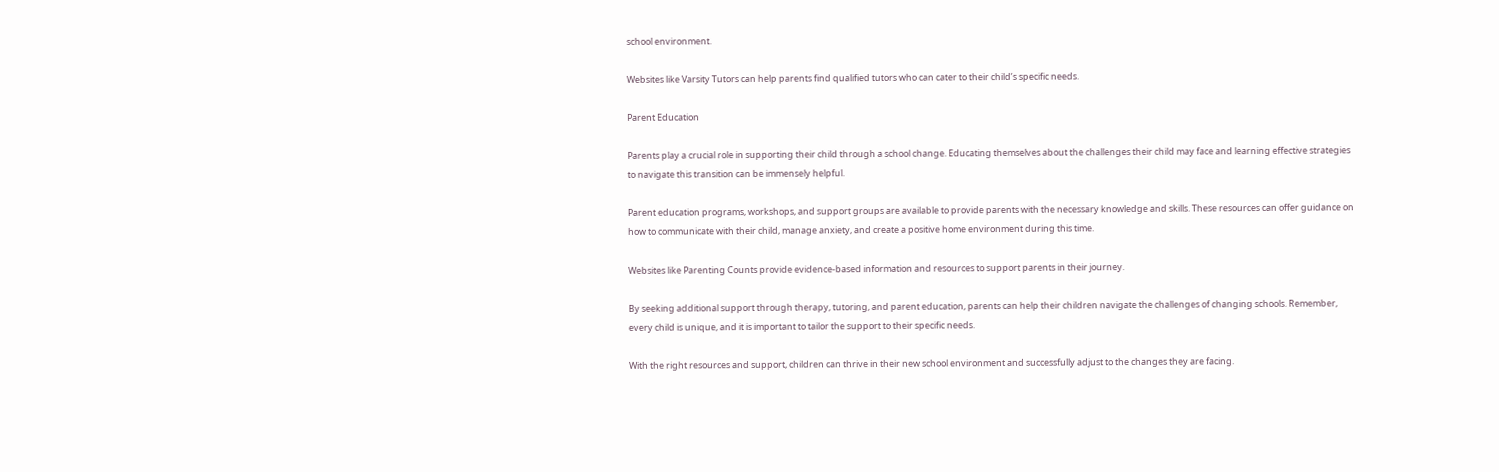school environment.

Websites like Varsity Tutors can help parents find qualified tutors who can cater to their child’s specific needs.

Parent Education

Parents play a crucial role in supporting their child through a school change. Educating themselves about the challenges their child may face and learning effective strategies to navigate this transition can be immensely helpful.

Parent education programs, workshops, and support groups are available to provide parents with the necessary knowledge and skills. These resources can offer guidance on how to communicate with their child, manage anxiety, and create a positive home environment during this time.

Websites like Parenting Counts provide evidence-based information and resources to support parents in their journey.

By seeking additional support through therapy, tutoring, and parent education, parents can help their children navigate the challenges of changing schools. Remember, every child is unique, and it is important to tailor the support to their specific needs.

With the right resources and support, children can thrive in their new school environment and successfully adjust to the changes they are facing.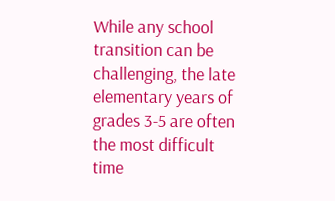While any school transition can be challenging, the late elementary years of grades 3-5 are often the most difficult time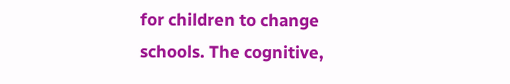for children to change schools. The cognitive,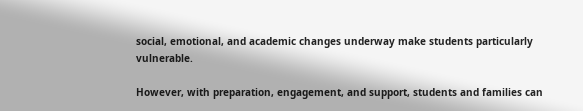social, emotional, and academic changes underway make students particularly vulnerable.

However, with preparation, engagement, and support, students and families can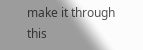make it through this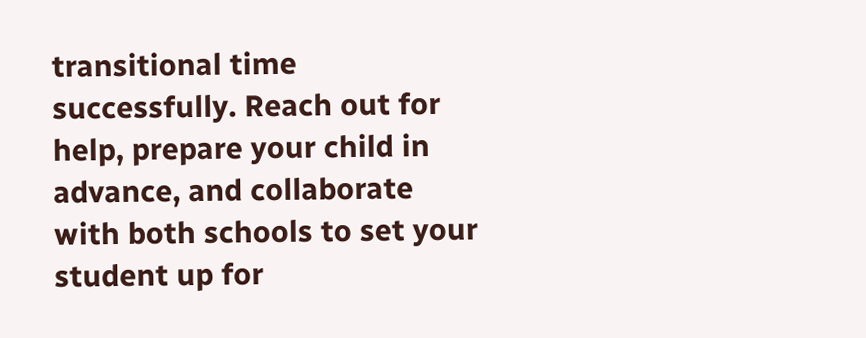transitional time successfully. Reach out for help, prepare your child in advance, and collaborate with both schools to set your student up for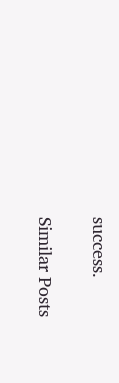success.

Similar Posts